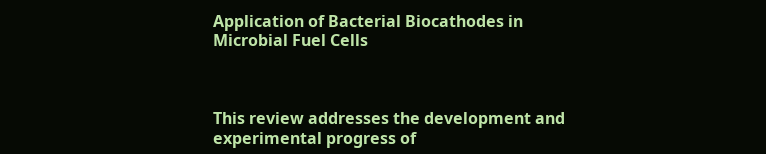Application of Bacterial Biocathodes in Microbial Fuel Cells



This review addresses the development and experimental progress of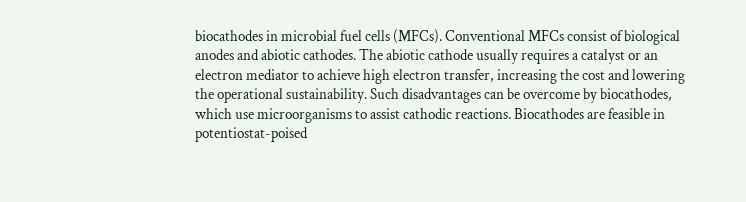biocathodes in microbial fuel cells (MFCs). Conventional MFCs consist of biological anodes and abiotic cathodes. The abiotic cathode usually requires a catalyst or an electron mediator to achieve high electron transfer, increasing the cost and lowering the operational sustainability. Such disadvantages can be overcome by biocathodes, which use microorganisms to assist cathodic reactions. Biocathodes are feasible in potentiostat-poised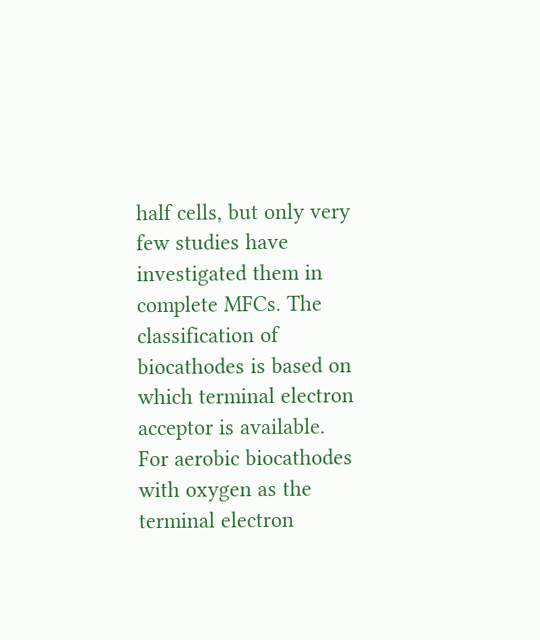half cells, but only very few studies have investigated them in complete MFCs. The classification of biocathodes is based on which terminal electron acceptor is available. For aerobic biocathodes with oxygen as the terminal electron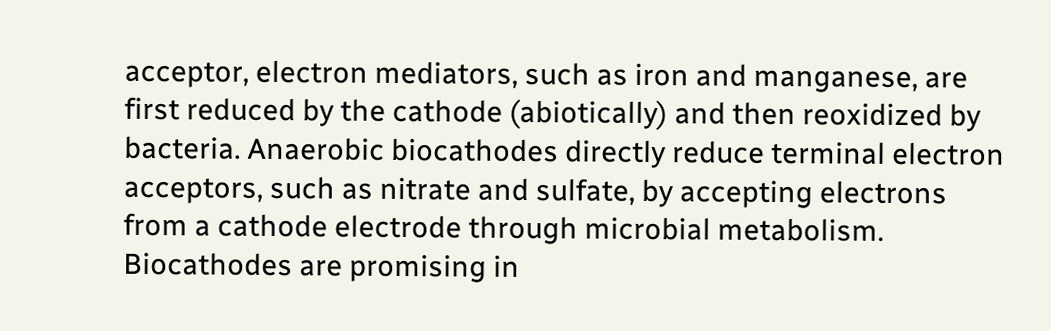acceptor, electron mediators, such as iron and manganese, are first reduced by the cathode (abiotically) and then reoxidized by bacteria. Anaerobic biocathodes directly reduce terminal electron acceptors, such as nitrate and sulfate, by accepting electrons from a cathode electrode through microbial metabolism. Biocathodes are promising in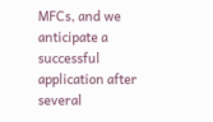MFCs, and we anticipate a successful application after several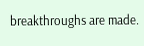breakthroughs are made.